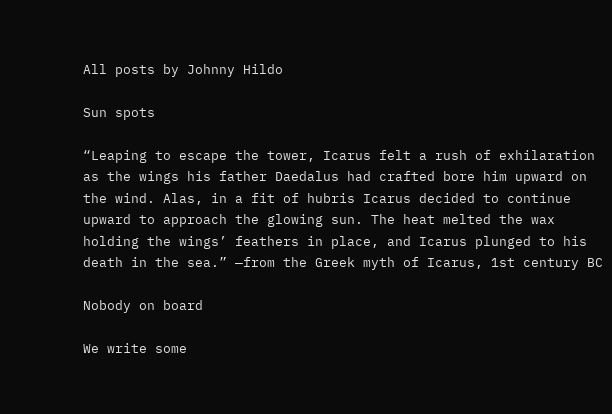All posts by Johnny Hildo

Sun spots

“Leaping to escape the tower, Icarus felt a rush of exhilaration as the wings his father Daedalus had crafted bore him upward on the wind. Alas, in a fit of hubris Icarus decided to continue upward to approach the glowing sun. The heat melted the wax holding the wings’ feathers in place, and Icarus plunged to his death in the sea.” —from the Greek myth of Icarus, 1st century BC

Nobody on board

We write some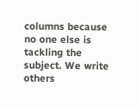columns because no one else is tackling the subject. We write others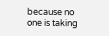because no one is taking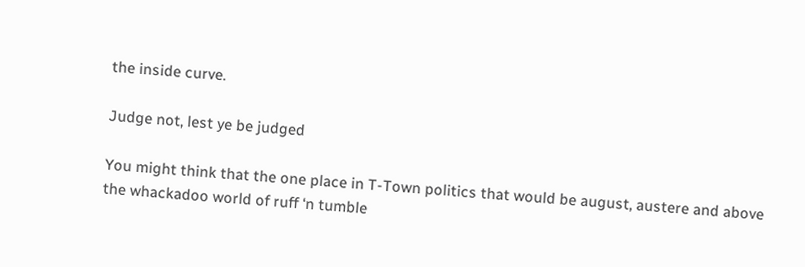the inside curve.

Judge not, lest ye be judged

You might think that the one place in T-Town politics that would be august, austere and above the whackadoo world of ruff ‘n tumble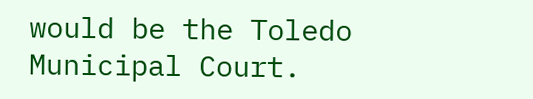would be the Toledo Municipal Court.